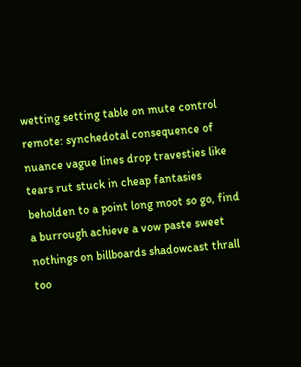wetting setting table on mute control remote: synchedotal consequence of nuance vague lines drop travesties like tears rut stuck in cheap fantasies beholden to a point long moot so go, find a burrough achieve a vow paste sweet nothings on billboards shadowcast thrall too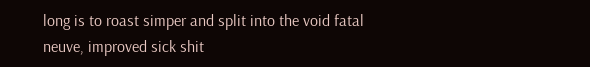long is to roast simper and split into the void fatal neuve, improved sick shit